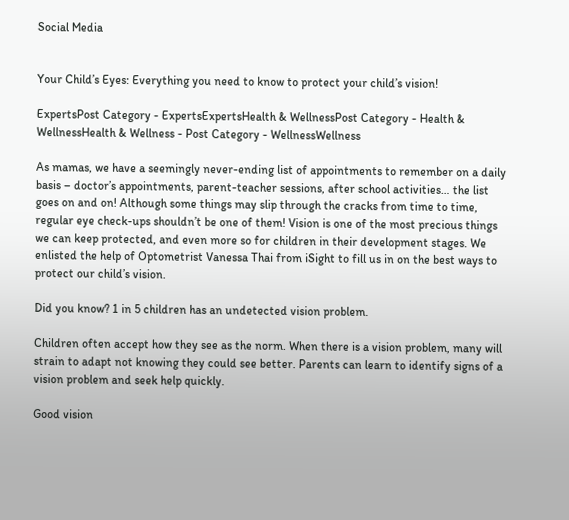Social Media


Your Child’s Eyes: Everything you need to know to protect your child’s vision!

ExpertsPost Category - ExpertsExpertsHealth & WellnessPost Category - Health & WellnessHealth & Wellness - Post Category - WellnessWellness

As mamas, we have a seemingly never-ending list of appointments to remember on a daily basis – doctor’s appointments, parent-teacher sessions, after school activities… the list goes on and on! Although some things may slip through the cracks from time to time, regular eye check-ups shouldn’t be one of them! Vision is one of the most precious things we can keep protected, and even more so for children in their development stages. We enlisted the help of Optometrist Vanessa Thai from iSight to fill us in on the best ways to protect our child’s vision.

Did you know? 1 in 5 children has an undetected vision problem.

Children often accept how they see as the norm. When there is a vision problem, many will strain to adapt not knowing they could see better. Parents can learn to identify signs of a vision problem and seek help quickly.

Good vision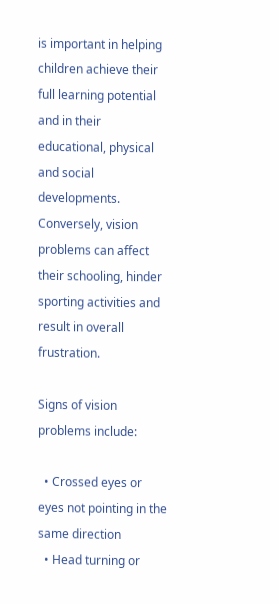is important in helping children achieve their full learning potential and in their educational, physical and social developments. Conversely, vision problems can affect their schooling, hinder sporting activities and result in overall frustration.

Signs of vision problems include:

  • Crossed eyes or eyes not pointing in the same direction
  • Head turning or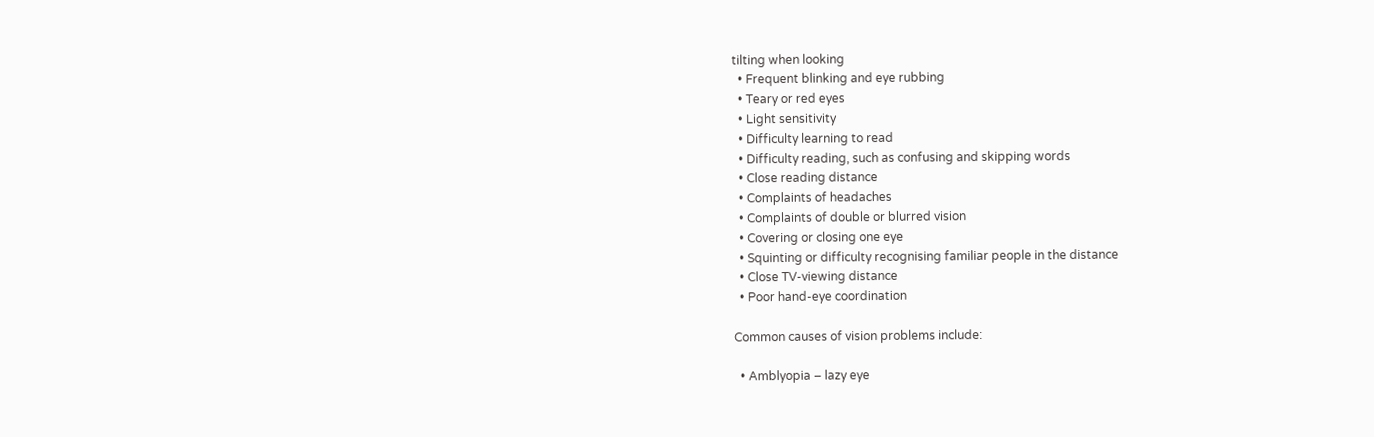tilting when looking
  • Frequent blinking and eye rubbing
  • Teary or red eyes
  • Light sensitivity
  • Difficulty learning to read
  • Difficulty reading, such as confusing and skipping words
  • Close reading distance
  • Complaints of headaches
  • Complaints of double or blurred vision
  • Covering or closing one eye
  • Squinting or difficulty recognising familiar people in the distance
  • Close TV-viewing distance
  • Poor hand-eye coordination

Common causes of vision problems include:

  • Amblyopia – lazy eye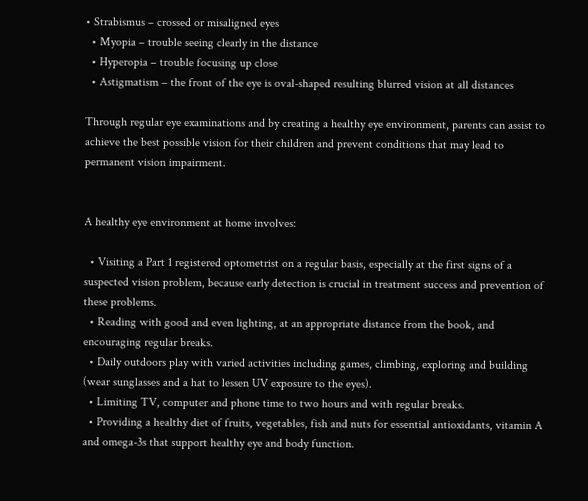• Strabismus – crossed or misaligned eyes
  • Myopia – trouble seeing clearly in the distance
  • Hyperopia – trouble focusing up close
  • Astigmatism – the front of the eye is oval-shaped resulting blurred vision at all distances

Through regular eye examinations and by creating a healthy eye environment, parents can assist to achieve the best possible vision for their children and prevent conditions that may lead to permanent vision impairment.


A healthy eye environment at home involves:

  • Visiting a Part 1 registered optometrist on a regular basis, especially at the first signs of a suspected vision problem, because early detection is crucial in treatment success and prevention of these problems.
  • Reading with good and even lighting, at an appropriate distance from the book, and encouraging regular breaks.
  • Daily outdoors play with varied activities including games, climbing, exploring and building (wear sunglasses and a hat to lessen UV exposure to the eyes).
  • Limiting TV, computer and phone time to two hours and with regular breaks.
  • Providing a healthy diet of fruits, vegetables, fish and nuts for essential antioxidants, vitamin A and omega-3s that support healthy eye and body function.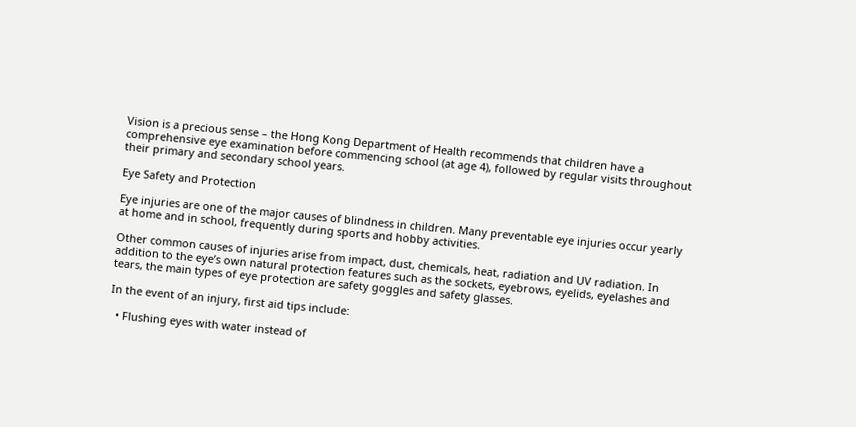Vision is a precious sense – the Hong Kong Department of Health recommends that children have a comprehensive eye examination before commencing school (at age 4), followed by regular visits throughout their primary and secondary school years.

Eye Safety and Protection

Eye injuries are one of the major causes of blindness in children. Many preventable eye injuries occur yearly at home and in school, frequently during sports and hobby activities.

Other common causes of injuries arise from impact, dust, chemicals, heat, radiation and UV radiation. In addition to the eye’s own natural protection features such as the sockets, eyebrows, eyelids, eyelashes and tears, the main types of eye protection are safety goggles and safety glasses.

In the event of an injury, first aid tips include:

  • Flushing eyes with water instead of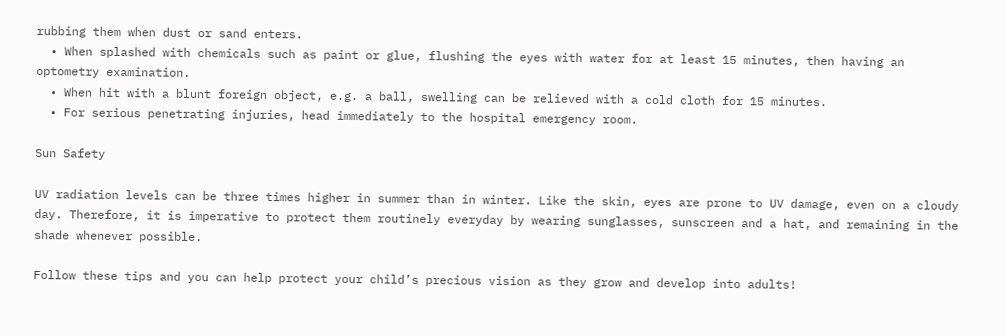rubbing them when dust or sand enters.
  • When splashed with chemicals such as paint or glue, flushing the eyes with water for at least 15 minutes, then having an optometry examination.
  • When hit with a blunt foreign object, e.g. a ball, swelling can be relieved with a cold cloth for 15 minutes.
  • For serious penetrating injuries, head immediately to the hospital emergency room.

Sun Safety

UV radiation levels can be three times higher in summer than in winter. Like the skin, eyes are prone to UV damage, even on a cloudy day. Therefore, it is imperative to protect them routinely everyday by wearing sunglasses, sunscreen and a hat, and remaining in the shade whenever possible.

Follow these tips and you can help protect your child’s precious vision as they grow and develop into adults!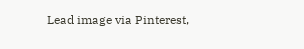Lead image via Pinterest,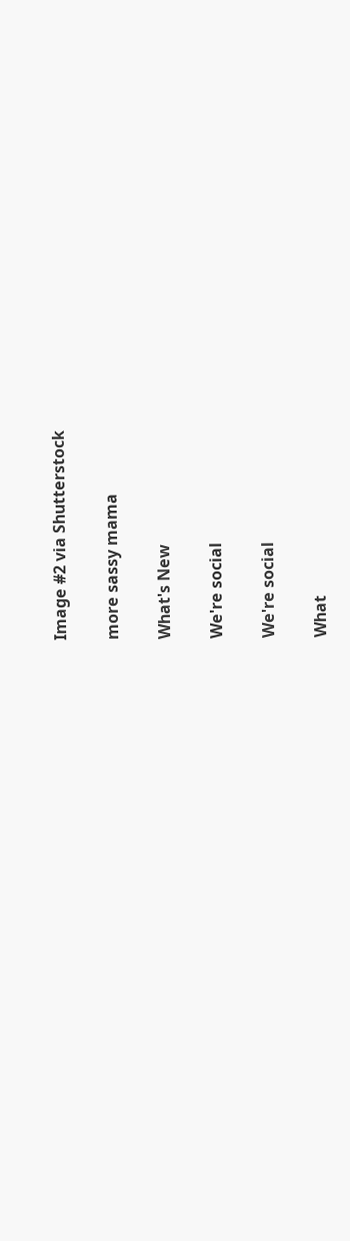Image #2 via Shutterstock

more sassy mama

What's New

We're social

We're social

What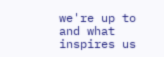we're up to and what inspires us